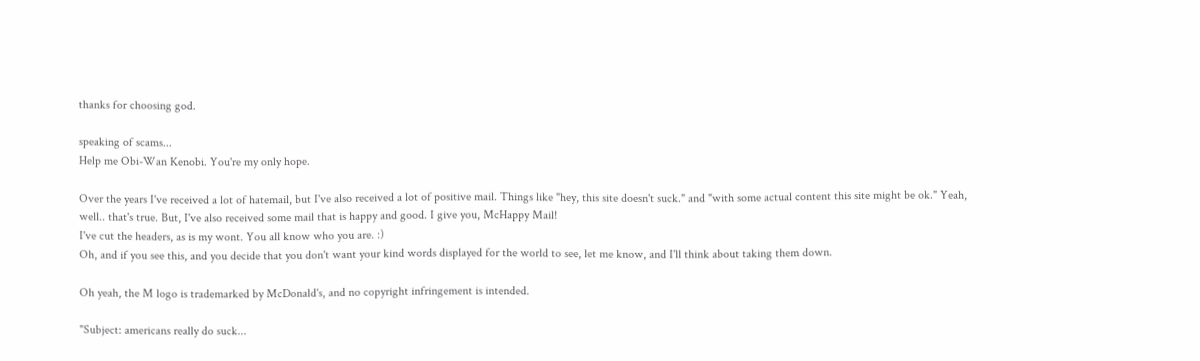thanks for choosing god.

speaking of scams...
Help me Obi-Wan Kenobi. You're my only hope.

Over the years I've received a lot of hatemail, but I've also received a lot of positive mail. Things like "hey, this site doesn't suck." and "with some actual content this site might be ok." Yeah, well.. that's true. But, I've also received some mail that is happy and good. I give you, McHappy Mail!
I've cut the headers, as is my wont. You all know who you are. :)
Oh, and if you see this, and you decide that you don't want your kind words displayed for the world to see, let me know, and I'll think about taking them down.

Oh yeah, the M logo is trademarked by McDonald's, and no copyright infringement is intended.

"Subject: americans really do suck...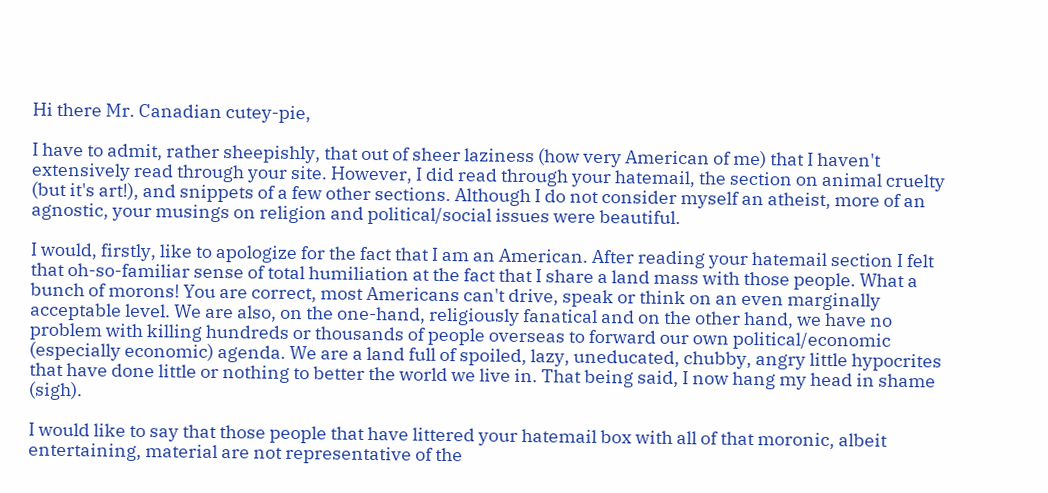Hi there Mr. Canadian cutey-pie,

I have to admit, rather sheepishly, that out of sheer laziness (how very American of me) that I haven't extensively read through your site. However, I did read through your hatemail, the section on animal cruelty (but it's art!), and snippets of a few other sections. Although I do not consider myself an atheist, more of an agnostic, your musings on religion and political/social issues were beautiful.

I would, firstly, like to apologize for the fact that I am an American. After reading your hatemail section I felt that oh-so-familiar sense of total humiliation at the fact that I share a land mass with those people. What a bunch of morons! You are correct, most Americans can't drive, speak or think on an even marginally acceptable level. We are also, on the one-hand, religiously fanatical and on the other hand, we have no problem with killing hundreds or thousands of people overseas to forward our own political/economic (especially economic) agenda. We are a land full of spoiled, lazy, uneducated, chubby, angry little hypocrites that have done little or nothing to better the world we live in. That being said, I now hang my head in shame (sigh).

I would like to say that those people that have littered your hatemail box with all of that moronic, albeit entertaining, material are not representative of the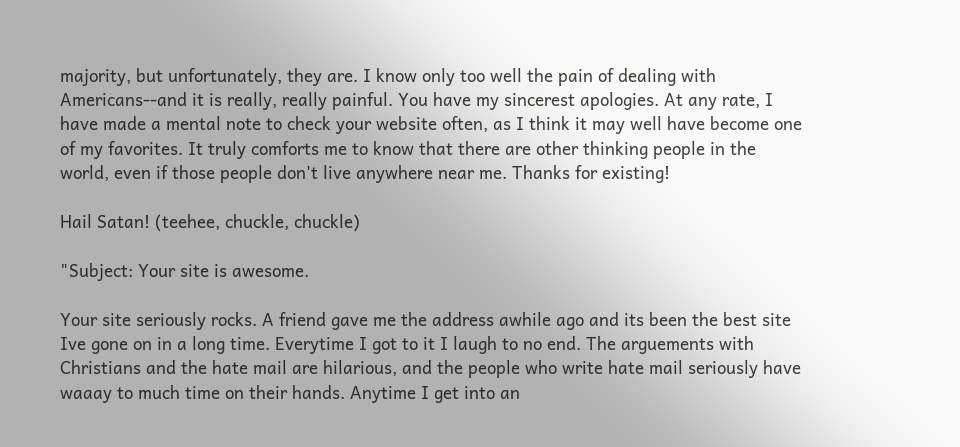majority, but unfortunately, they are. I know only too well the pain of dealing with Americans--and it is really, really painful. You have my sincerest apologies. At any rate, I have made a mental note to check your website often, as I think it may well have become one of my favorites. It truly comforts me to know that there are other thinking people in the world, even if those people don't live anywhere near me. Thanks for existing!

Hail Satan! (teehee, chuckle, chuckle)

"Subject: Your site is awesome.

Your site seriously rocks. A friend gave me the address awhile ago and its been the best site Ive gone on in a long time. Everytime I got to it I laugh to no end. The arguements with Christians and the hate mail are hilarious, and the people who write hate mail seriously have waaay to much time on their hands. Anytime I get into an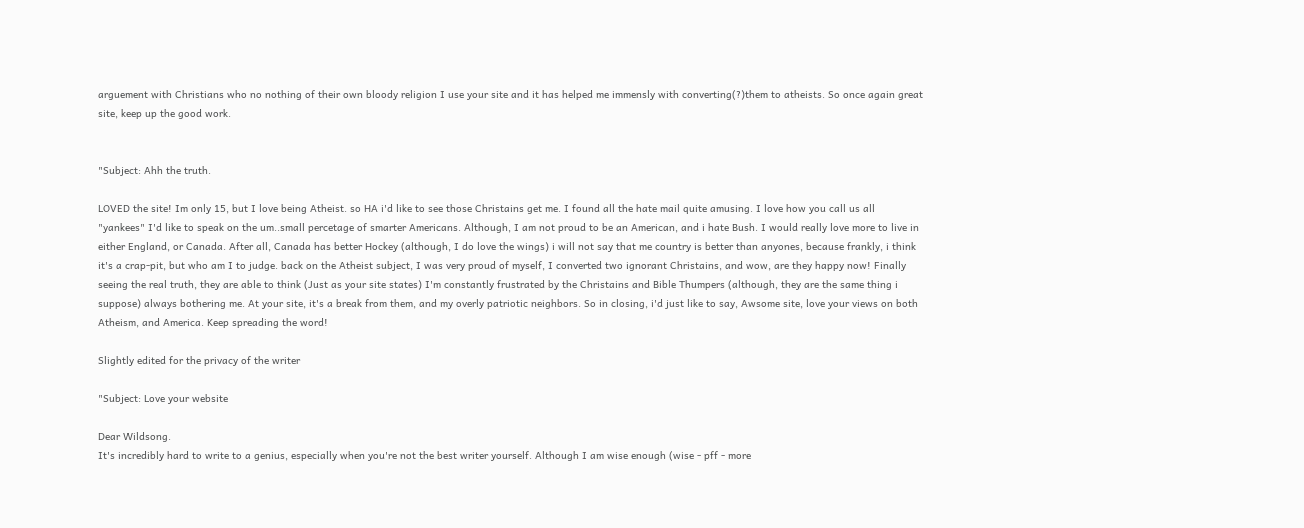arguement with Christians who no nothing of their own bloody religion I use your site and it has helped me immensly with converting(?)them to atheists. So once again great site, keep up the good work.


"Subject: Ahh the truth.

LOVED the site! Im only 15, but I love being Atheist. so HA i'd like to see those Christains get me. I found all the hate mail quite amusing. I love how you call us all "yankees" I'd like to speak on the um..small percetage of smarter Americans. Although, I am not proud to be an American, and i hate Bush. I would really love more to live in either England, or Canada. After all, Canada has better Hockey (although, I do love the wings) i will not say that me country is better than anyones, because frankly, i think it's a crap-pit, but who am I to judge. back on the Atheist subject, I was very proud of myself, I converted two ignorant Christains, and wow, are they happy now! Finally seeing the real truth, they are able to think (Just as your site states) I'm constantly frustrated by the Christains and Bible Thumpers (although, they are the same thing i suppose) always bothering me. At your site, it's a break from them, and my overly patriotic neighbors. So in closing, i'd just like to say, Awsome site, love your views on both Atheism, and America. Keep spreading the word!

Slightly edited for the privacy of the writer

"Subject: Love your website

Dear Wildsong.
It's incredibly hard to write to a genius, especially when you're not the best writer yourself. Although I am wise enough (wise - pff - more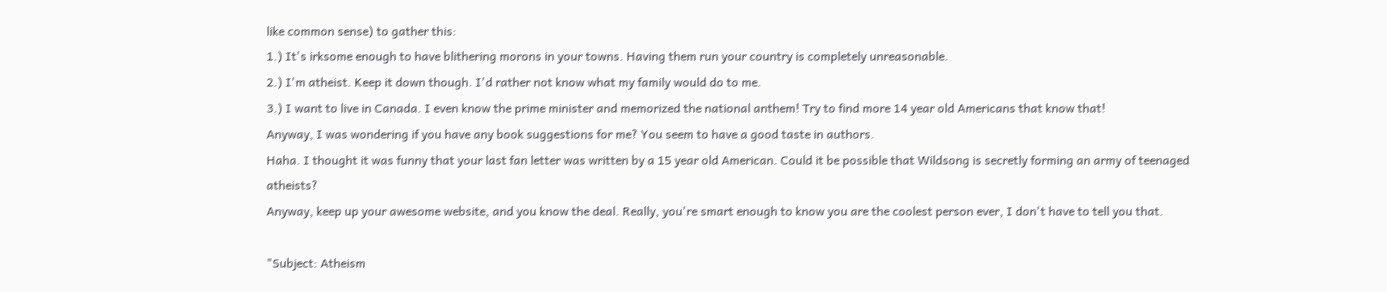like common sense) to gather this:
1.) It's irksome enough to have blithering morons in your towns. Having them run your country is completely unreasonable.
2.) I'm atheist. Keep it down though. I'd rather not know what my family would do to me.
3.) I want to live in Canada. I even know the prime minister and memorized the national anthem! Try to find more 14 year old Americans that know that!
Anyway, I was wondering if you have any book suggestions for me? You seem to have a good taste in authors.
Haha. I thought it was funny that your last fan letter was written by a 15 year old American. Could it be possible that Wildsong is secretly forming an army of teenaged atheists?
Anyway, keep up your awesome website, and you know the deal. Really, you're smart enough to know you are the coolest person ever, I don't have to tell you that.

"Subject: Atheism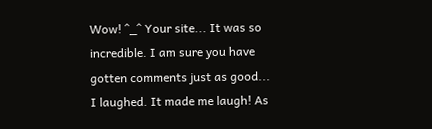Wow! ^_^ Your site... It was so incredible. I am sure you have gotten comments just as good... I laughed. It made me laugh! As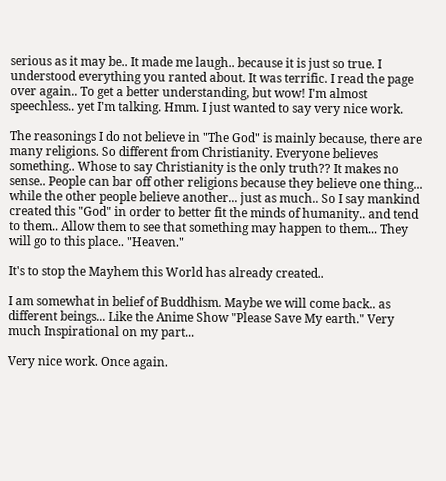serious as it may be.. It made me laugh.. because it is just so true. I understood everything you ranted about. It was terrific. I read the page over again.. To get a better understanding, but wow! I'm almost speechless.. yet I'm talking. Hmm. I just wanted to say very nice work.

The reasonings I do not believe in "The God" is mainly because, there are many religions. So different from Christianity. Everyone believes something.. Whose to say Christianity is the only truth?? It makes no sense.. People can bar off other religions because they believe one thing... while the other people believe another... just as much.. So I say mankind created this "God" in order to better fit the minds of humanity.. and tend to them.. Allow them to see that something may happen to them... They will go to this place.. "Heaven."

It's to stop the Mayhem this World has already created..

I am somewhat in belief of Buddhism. Maybe we will come back.. as different beings... Like the Anime Show "Please Save My earth." Very much Inspirational on my part...

Very nice work. Once again.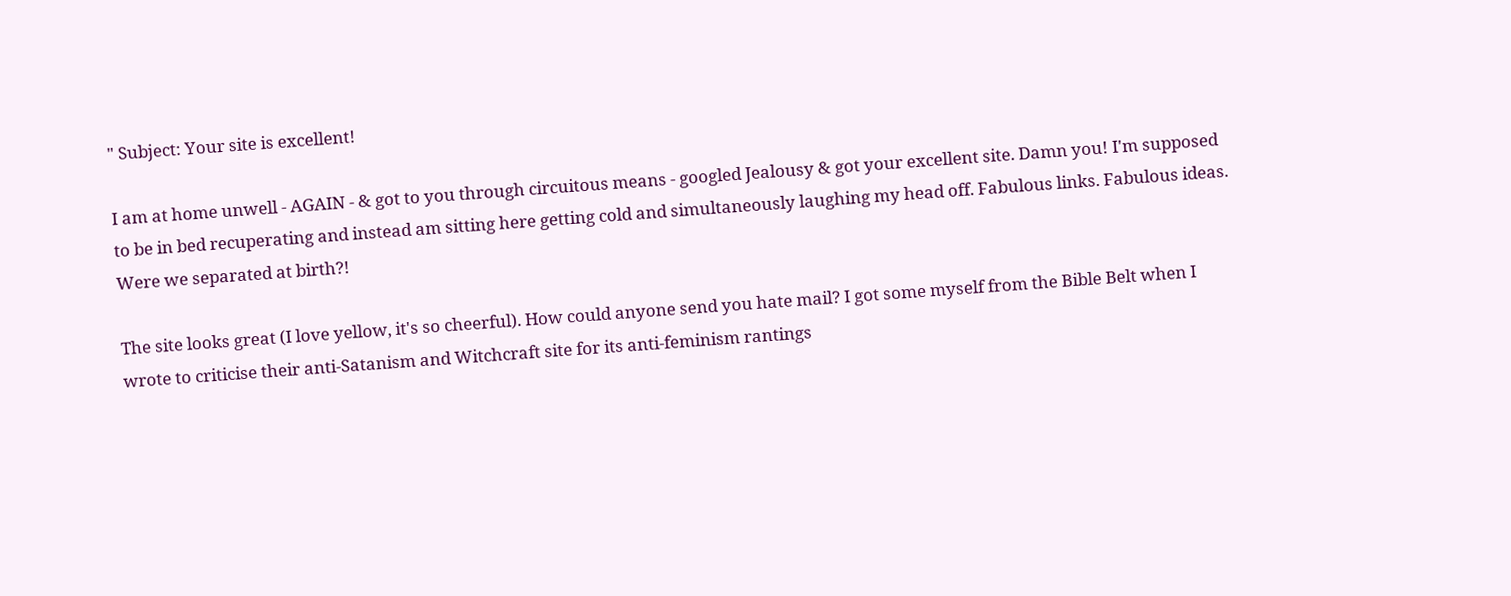" Subject: Your site is excellent!

I am at home unwell - AGAIN - & got to you through circuitous means - googled Jealousy & got your excellent site. Damn you! I'm supposed to be in bed recuperating and instead am sitting here getting cold and simultaneously laughing my head off. Fabulous links. Fabulous ideas. Were we separated at birth?!

The site looks great (I love yellow, it's so cheerful). How could anyone send you hate mail? I got some myself from the Bible Belt when I wrote to criticise their anti-Satanism and Witchcraft site for its anti-feminism rantings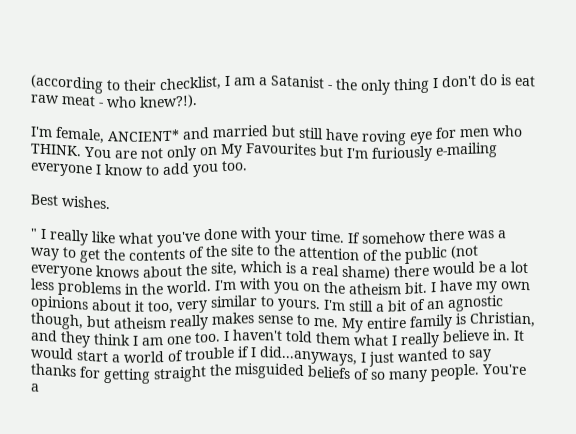(according to their checklist, I am a Satanist - the only thing I don't do is eat raw meat - who knew?!).

I'm female, ANCIENT* and married but still have roving eye for men who THINK. You are not only on My Favourites but I'm furiously e-mailing everyone I know to add you too.

Best wishes.

" I really like what you've done with your time. If somehow there was a way to get the contents of the site to the attention of the public (not everyone knows about the site, which is a real shame) there would be a lot less problems in the world. I'm with you on the atheism bit. I have my own opinions about it too, very similar to yours. I'm still a bit of an agnostic though, but atheism really makes sense to me. My entire family is Christian, and they think I am one too. I haven't told them what I really believe in. It would start a world of trouble if I did...anyways, I just wanted to say thanks for getting straight the misguided beliefs of so many people. You're a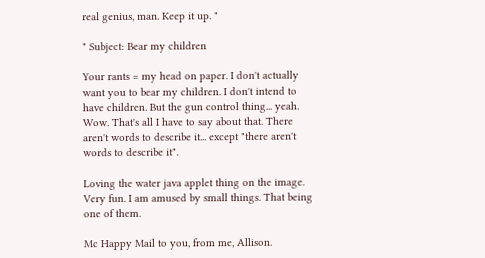real genius, man. Keep it up. "

" Subject: Bear my children

Your rants = my head on paper. I don't actually want you to bear my children. I don't intend to have children. But the gun control thing... yeah. Wow. That's all I have to say about that. There aren't words to describe it... except "there aren't words to describe it".

Loving the water java applet thing on the image. Very fun. I am amused by small things. That being one of them.

Mc Happy Mail to you, from me, Allison.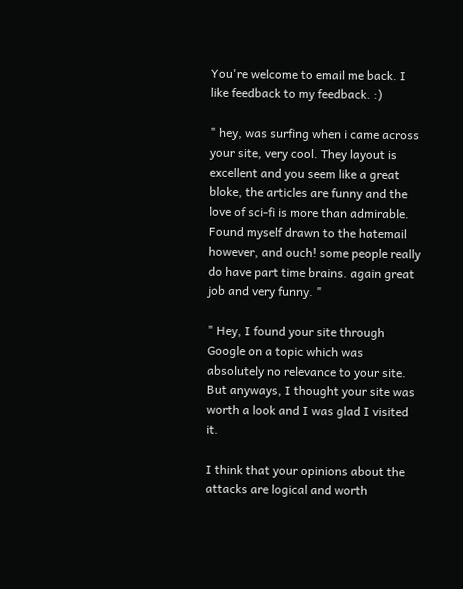You're welcome to email me back. I like feedback to my feedback. :)

" hey, was surfing when i came across your site, very cool. They layout is excellent and you seem like a great bloke, the articles are funny and the love of sci-fi is more than admirable. Found myself drawn to the hatemail however, and ouch! some people really do have part time brains. again great job and very funny. "

" Hey, I found your site through Google on a topic which was absolutely no relevance to your site. But anyways, I thought your site was worth a look and I was glad I visited it.

I think that your opinions about the attacks are logical and worth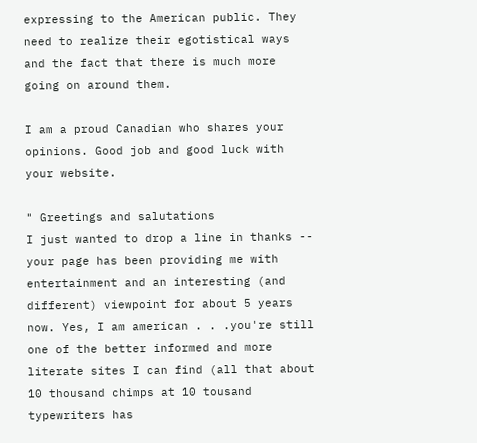expressing to the American public. They need to realize their egotistical ways and the fact that there is much more going on around them.

I am a proud Canadian who shares your opinions. Good job and good luck with your website.

" Greetings and salutations
I just wanted to drop a line in thanks -- your page has been providing me with entertainment and an interesting (and different) viewpoint for about 5 years now. Yes, I am american . . .you're still one of the better informed and more literate sites I can find (all that about 10 thousand chimps at 10 tousand typewriters has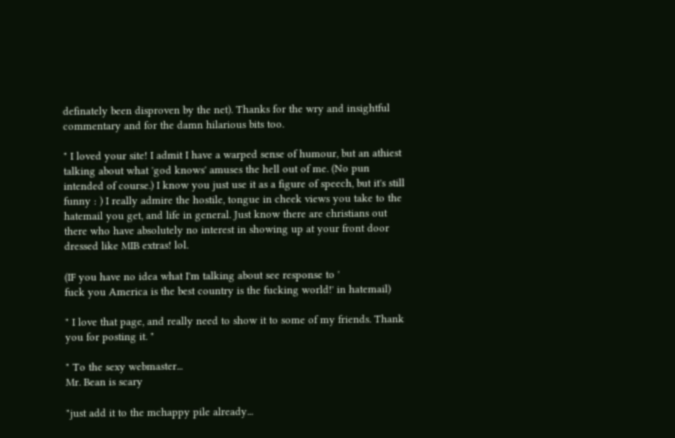definately been disproven by the net). Thanks for the wry and insightful commentary and for the damn hilarious bits too.

" I loved your site! I admit I have a warped sense of humour, but an athiest talking about what 'god knows' amuses the hell out of me. (No pun intended of course.) I know you just use it as a figure of speech, but it's still funny : ) I really admire the hostile, tongue in cheek views you take to the hatemail you get, and life in general. Just know there are christians out there who have absolutely no interest in showing up at your front door dressed like MIB extras! lol.

(IF you have no idea what I'm talking about see response to '
fuck you America is the best country is the fucking world!' in hatemail)

" I love that page, and really need to show it to some of my friends. Thank you for posting it. "

" To the sexy webmaster...
Mr. Bean is scary

"just add it to the mchappy pile already...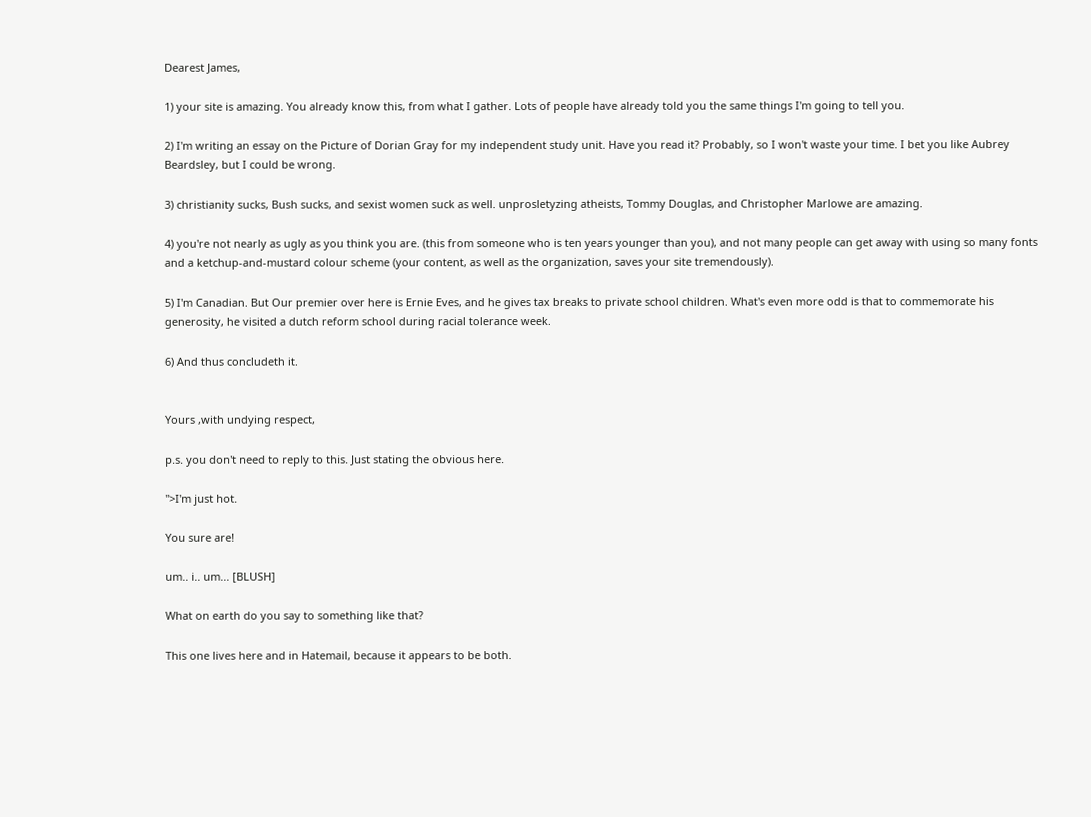Dearest James,

1) your site is amazing. You already know this, from what I gather. Lots of people have already told you the same things I'm going to tell you.

2) I'm writing an essay on the Picture of Dorian Gray for my independent study unit. Have you read it? Probably, so I won't waste your time. I bet you like Aubrey Beardsley, but I could be wrong.

3) christianity sucks, Bush sucks, and sexist women suck as well. unprosletyzing atheists, Tommy Douglas, and Christopher Marlowe are amazing.

4) you're not nearly as ugly as you think you are. (this from someone who is ten years younger than you), and not many people can get away with using so many fonts and a ketchup-and-mustard colour scheme (your content, as well as the organization, saves your site tremendously).

5) I'm Canadian. But Our premier over here is Ernie Eves, and he gives tax breaks to private school children. What's even more odd is that to commemorate his generosity, he visited a dutch reform school during racial tolerance week.

6) And thus concludeth it.


Yours ,with undying respect,

p.s. you don't need to reply to this. Just stating the obvious here.

">I'm just hot.

You sure are!

um.. i.. um... [BLUSH]

What on earth do you say to something like that?

This one lives here and in Hatemail, because it appears to be both.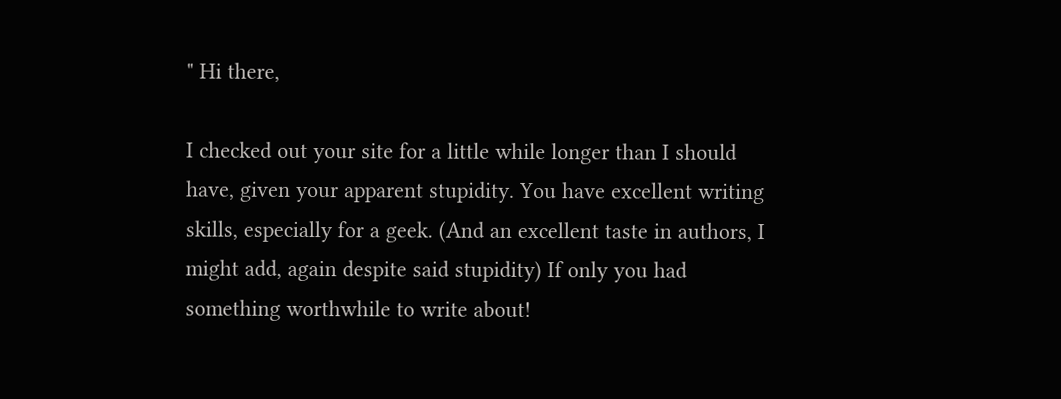" Hi there,

I checked out your site for a little while longer than I should have, given your apparent stupidity. You have excellent writing skills, especially for a geek. (And an excellent taste in authors, I might add, again despite said stupidity) If only you had something worthwhile to write about!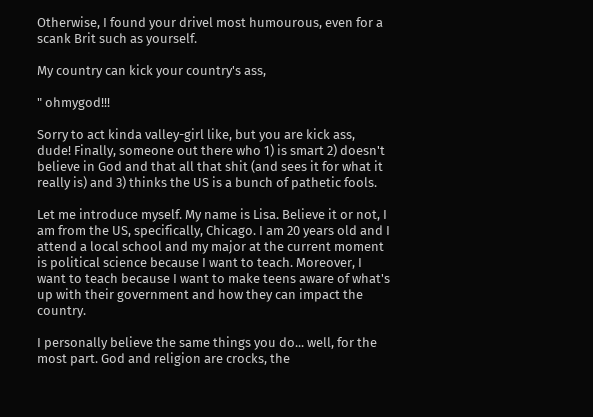Otherwise, I found your drivel most humourous, even for a scank Brit such as yourself.

My country can kick your country's ass,

" ohmygod!!!

Sorry to act kinda valley-girl like, but you are kick ass, dude! Finally, someone out there who 1) is smart 2) doesn't believe in God and that all that shit (and sees it for what it really is) and 3) thinks the US is a bunch of pathetic fools.

Let me introduce myself. My name is Lisa. Believe it or not, I am from the US, specifically, Chicago. I am 20 years old and I attend a local school and my major at the current moment is political science because I want to teach. Moreover, I want to teach because I want to make teens aware of what's up with their government and how they can impact the country.

I personally believe the same things you do... well, for the most part. God and religion are crocks, the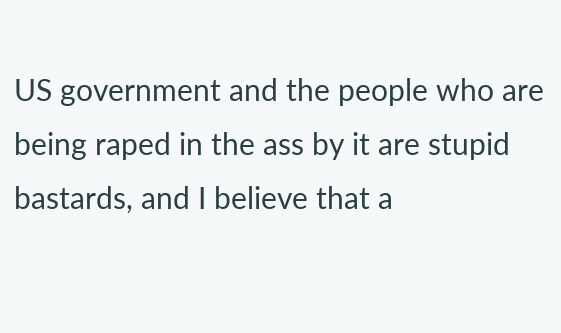US government and the people who are being raped in the ass by it are stupid bastards, and I believe that a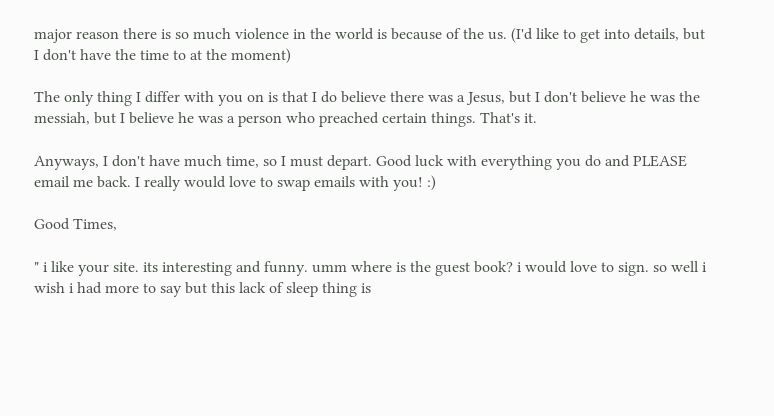major reason there is so much violence in the world is because of the us. (I'd like to get into details, but I don't have the time to at the moment)

The only thing I differ with you on is that I do believe there was a Jesus, but I don't believe he was the messiah, but I believe he was a person who preached certain things. That's it.

Anyways, I don't have much time, so I must depart. Good luck with everything you do and PLEASE email me back. I really would love to swap emails with you! :)

Good Times,

" i like your site. its interesting and funny. umm where is the guest book? i would love to sign. so well i wish i had more to say but this lack of sleep thing is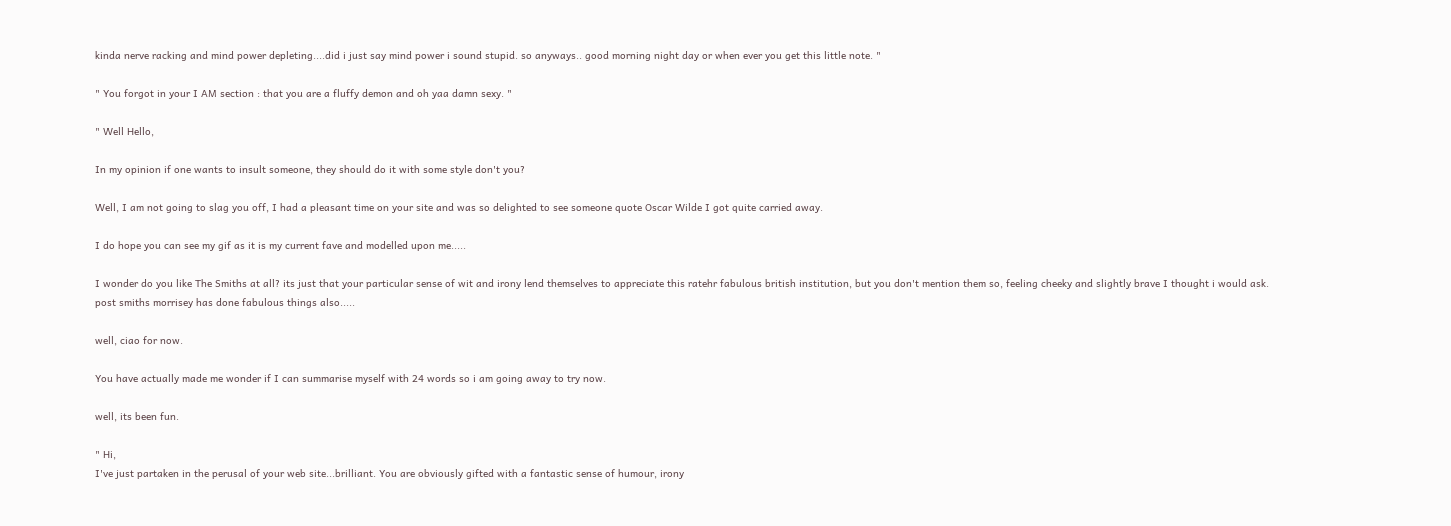kinda nerve racking and mind power depleting....did i just say mind power i sound stupid. so anyways.. good morning night day or when ever you get this little note. "

" You forgot in your I AM section : that you are a fluffy demon and oh yaa damn sexy. "

" Well Hello,

In my opinion if one wants to insult someone, they should do it with some style don't you?

Well, I am not going to slag you off, I had a pleasant time on your site and was so delighted to see someone quote Oscar Wilde I got quite carried away.

I do hope you can see my gif as it is my current fave and modelled upon me.....

I wonder do you like The Smiths at all? its just that your particular sense of wit and irony lend themselves to appreciate this ratehr fabulous british institution, but you don't mention them so, feeling cheeky and slightly brave I thought i would ask. post smiths morrisey has done fabulous things also.....

well, ciao for now.

You have actually made me wonder if I can summarise myself with 24 words so i am going away to try now.

well, its been fun.

" Hi,
I've just partaken in the perusal of your web site...brilliant. You are obviously gifted with a fantastic sense of humour, irony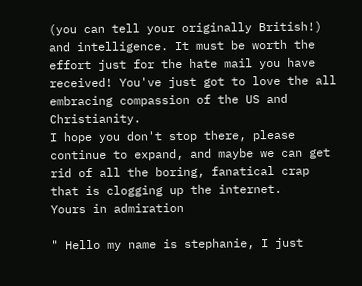(you can tell your originally British!) and intelligence. It must be worth the effort just for the hate mail you have received! You've just got to love the all embracing compassion of the US and Christianity.
I hope you don't stop there, please continue to expand, and maybe we can get rid of all the boring, fanatical crap that is clogging up the internet.
Yours in admiration

" Hello my name is stephanie, I just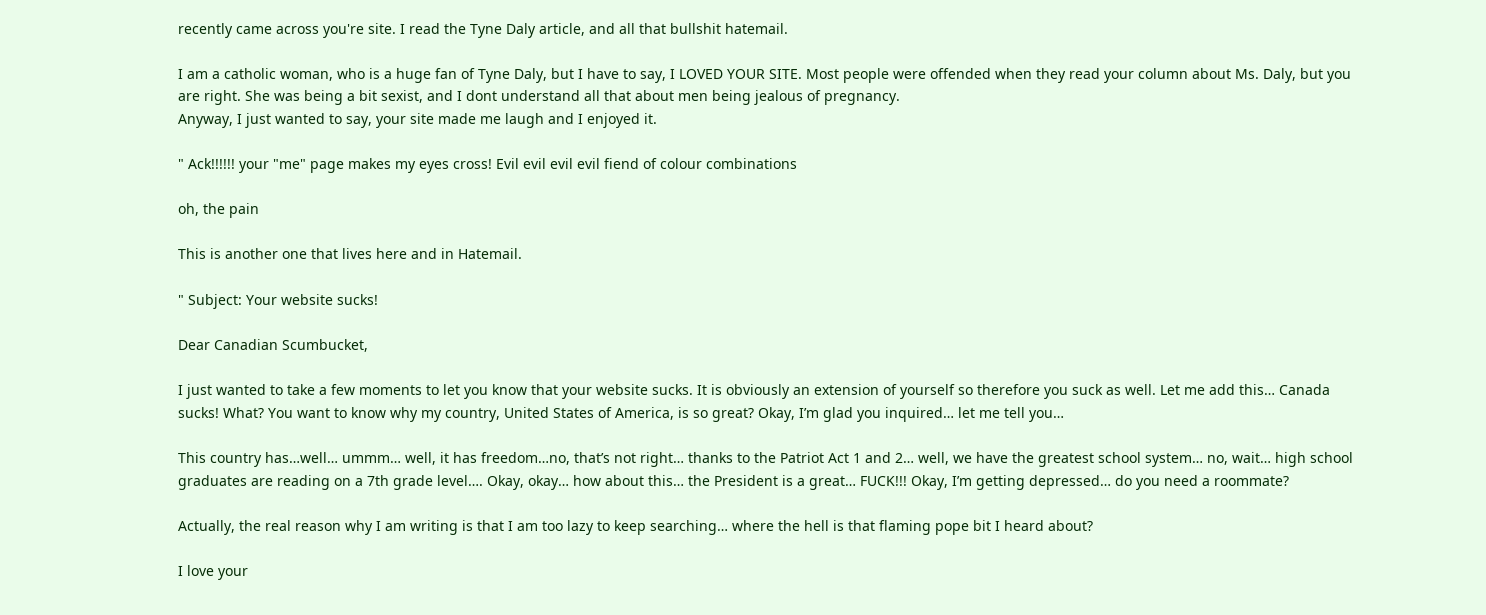recently came across you're site. I read the Tyne Daly article, and all that bullshit hatemail.

I am a catholic woman, who is a huge fan of Tyne Daly, but I have to say, I LOVED YOUR SITE. Most people were offended when they read your column about Ms. Daly, but you are right. She was being a bit sexist, and I dont understand all that about men being jealous of pregnancy.
Anyway, I just wanted to say, your site made me laugh and I enjoyed it.

" Ack!!!!!! your "me" page makes my eyes cross! Evil evil evil evil fiend of colour combinations

oh, the pain

This is another one that lives here and in Hatemail.

" Subject: Your website sucks!

Dear Canadian Scumbucket,

I just wanted to take a few moments to let you know that your website sucks. It is obviously an extension of yourself so therefore you suck as well. Let me add this… Canada sucks! What? You want to know why my country, United States of America, is so great? Okay, I’m glad you inquired… let me tell you…

This country has…well… ummm… well, it has freedom…no, that’s not right… thanks to the Patriot Act 1 and 2… well, we have the greatest school system… no, wait… high school graduates are reading on a 7th grade level…. Okay, okay… how about this… the President is a great… FUCK!!! Okay, I’m getting depressed… do you need a roommate?

Actually, the real reason why I am writing is that I am too lazy to keep searching… where the hell is that flaming pope bit I heard about?

I love your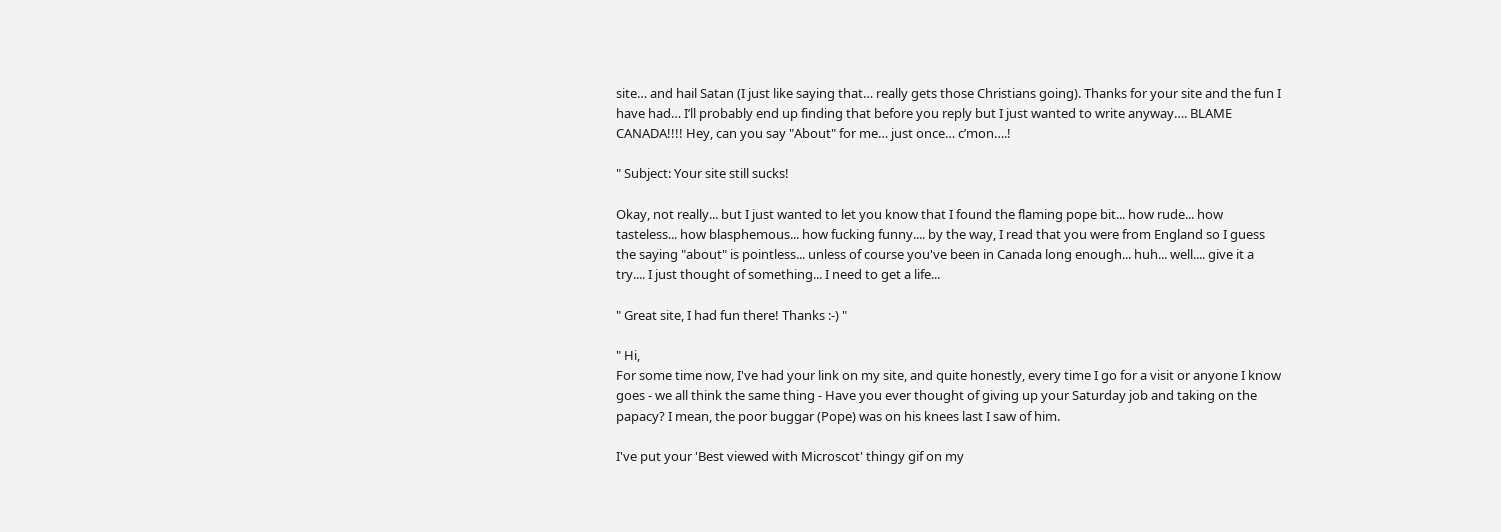site… and hail Satan (I just like saying that… really gets those Christians going). Thanks for your site and the fun I have had… I’ll probably end up finding that before you reply but I just wanted to write anyway…. BLAME CANADA!!!! Hey, can you say "About" for me… just once… c’mon….!

" Subject: Your site still sucks!

Okay, not really... but I just wanted to let you know that I found the flaming pope bit... how rude... how tasteless... how blasphemous... how fucking funny.... by the way, I read that you were from England so I guess the saying "about" is pointless... unless of course you've been in Canada long enough... huh... well.... give it a try.... I just thought of something... I need to get a life...

" Great site, I had fun there! Thanks :-) "

" Hi,
For some time now, I've had your link on my site, and quite honestly, every time I go for a visit or anyone I know goes - we all think the same thing - Have you ever thought of giving up your Saturday job and taking on the papacy? I mean, the poor buggar (Pope) was on his knees last I saw of him.

I've put your 'Best viewed with Microscot' thingy gif on my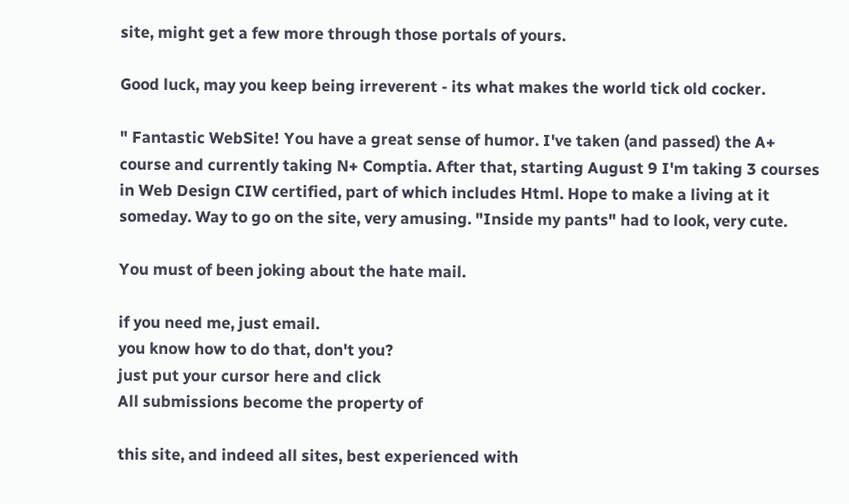site, might get a few more through those portals of yours.

Good luck, may you keep being irreverent - its what makes the world tick old cocker.

" Fantastic WebSite! You have a great sense of humor. I've taken (and passed) the A+ course and currently taking N+ Comptia. After that, starting August 9 I'm taking 3 courses in Web Design CIW certified, part of which includes Html. Hope to make a living at it someday. Way to go on the site, very amusing. "Inside my pants" had to look, very cute.

You must of been joking about the hate mail.

if you need me, just email.
you know how to do that, don't you?
just put your cursor here and click
All submissions become the property of

this site, and indeed all sites, best experienced with